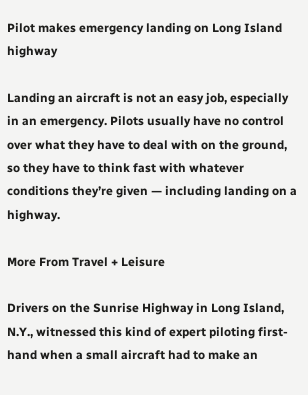Pilot makes emergency landing on Long Island highway

Landing an aircraft is not an easy job, especially in an emergency. Pilots usually have no control over what they have to deal with on the ground, so they have to think fast with whatever conditions they’re given — including landing on a highway.

More From Travel + Leisure

Drivers on the Sunrise Highway in Long Island, N.Y., witnessed this kind of expert piloting first-hand when a small aircraft had to make an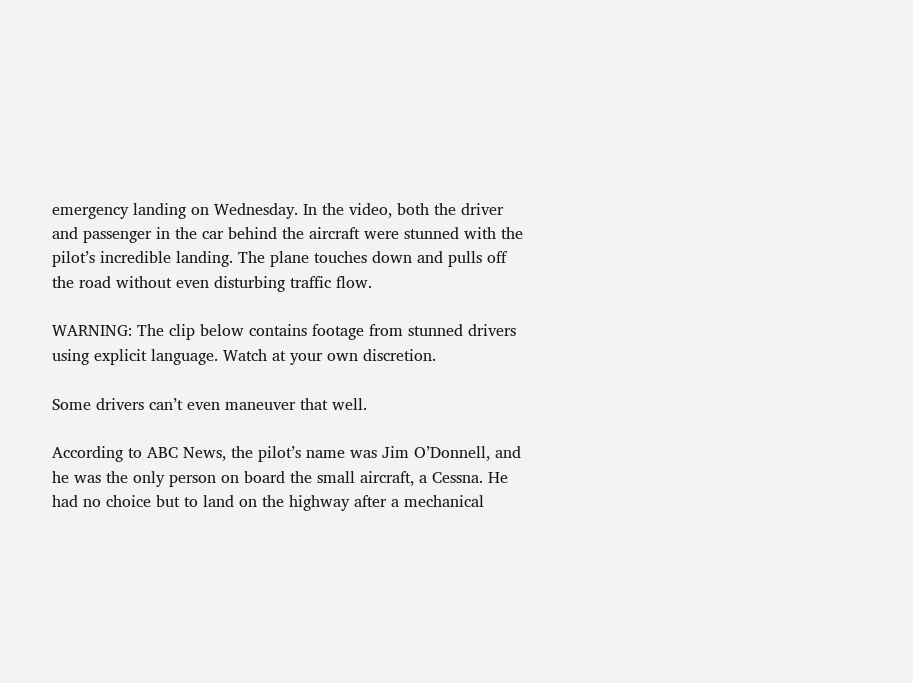emergency landing on Wednesday. In the video, both the driver and passenger in the car behind the aircraft were stunned with the pilot’s incredible landing. The plane touches down and pulls off the road without even disturbing traffic flow.

WARNING: The clip below contains footage from stunned drivers using explicit language. Watch at your own discretion.

Some drivers can’t even maneuver that well.

According to ABC News, the pilot’s name was Jim O’Donnell, and he was the only person on board the small aircraft, a Cessna. He had no choice but to land on the highway after a mechanical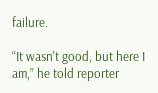failure.

“It wasn't good, but here I am,” he told reporter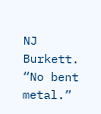NJ Burkett. “No bent metal.”